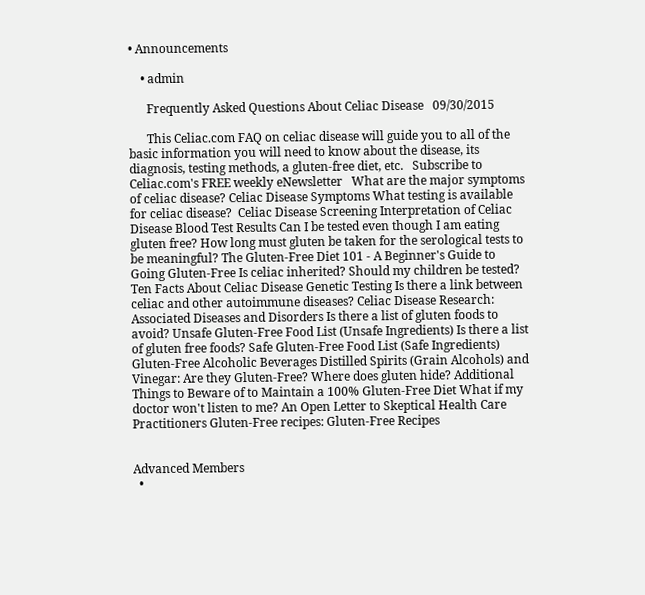• Announcements

    • admin

      Frequently Asked Questions About Celiac Disease   09/30/2015

      This Celiac.com FAQ on celiac disease will guide you to all of the basic information you will need to know about the disease, its diagnosis, testing methods, a gluten-free diet, etc.   Subscribe to Celiac.com's FREE weekly eNewsletter   What are the major symptoms of celiac disease? Celiac Disease Symptoms What testing is available for celiac disease?  Celiac Disease Screening Interpretation of Celiac Disease Blood Test Results Can I be tested even though I am eating gluten free? How long must gluten be taken for the serological tests to be meaningful? The Gluten-Free Diet 101 - A Beginner's Guide to Going Gluten-Free Is celiac inherited? Should my children be tested? Ten Facts About Celiac Disease Genetic Testing Is there a link between celiac and other autoimmune diseases? Celiac Disease Research: Associated Diseases and Disorders Is there a list of gluten foods to avoid? Unsafe Gluten-Free Food List (Unsafe Ingredients) Is there a list of gluten free foods? Safe Gluten-Free Food List (Safe Ingredients) Gluten-Free Alcoholic Beverages Distilled Spirits (Grain Alcohols) and Vinegar: Are they Gluten-Free? Where does gluten hide? Additional Things to Beware of to Maintain a 100% Gluten-Free Diet What if my doctor won't listen to me? An Open Letter to Skeptical Health Care Practitioners Gluten-Free recipes: Gluten-Free Recipes


Advanced Members
  •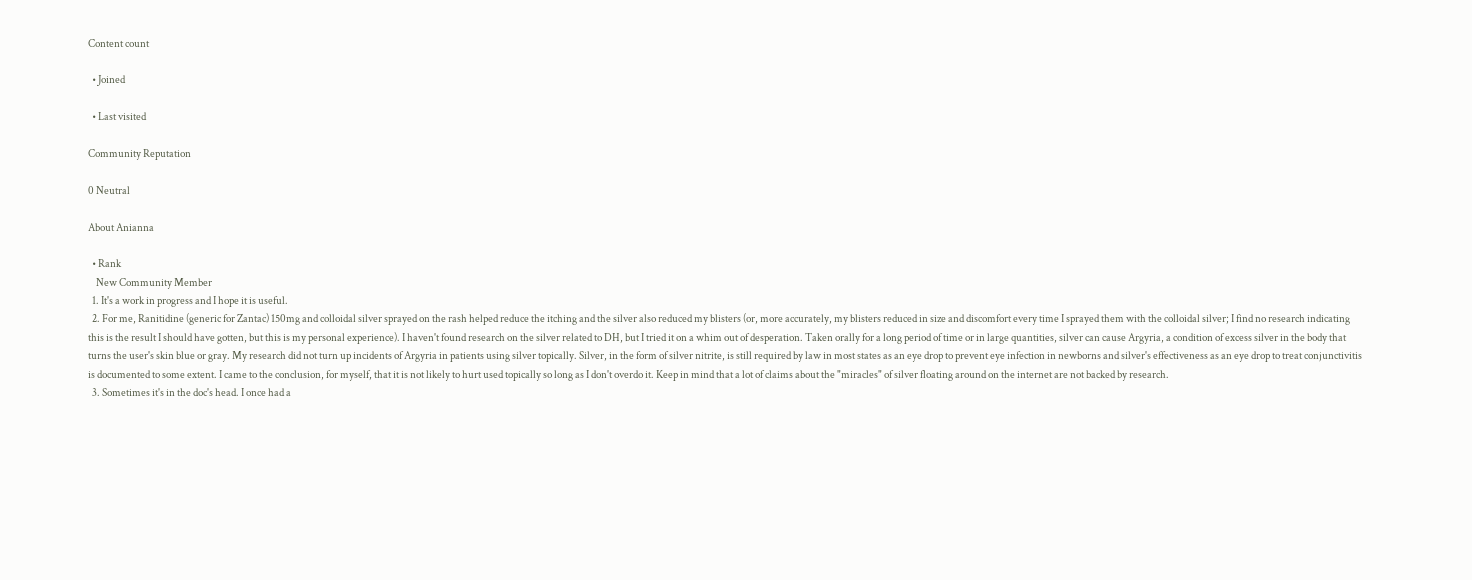Content count

  • Joined

  • Last visited

Community Reputation

0 Neutral

About Anianna

  • Rank
    New Community Member
  1. It's a work in progress and I hope it is useful.
  2. For me, Ranitidine (generic for Zantac) 150mg and colloidal silver sprayed on the rash helped reduce the itching and the silver also reduced my blisters (or, more accurately, my blisters reduced in size and discomfort every time I sprayed them with the colloidal silver; I find no research indicating this is the result I should have gotten, but this is my personal experience). I haven't found research on the silver related to DH, but I tried it on a whim out of desperation. Taken orally for a long period of time or in large quantities, silver can cause Argyria, a condition of excess silver in the body that turns the user's skin blue or gray. My research did not turn up incidents of Argyria in patients using silver topically. Silver, in the form of silver nitrite, is still required by law in most states as an eye drop to prevent eye infection in newborns and silver's effectiveness as an eye drop to treat conjunctivitis is documented to some extent. I came to the conclusion, for myself, that it is not likely to hurt used topically so long as I don't overdo it. Keep in mind that a lot of claims about the "miracles" of silver floating around on the internet are not backed by research.
  3. Sometimes it's in the doc's head. I once had a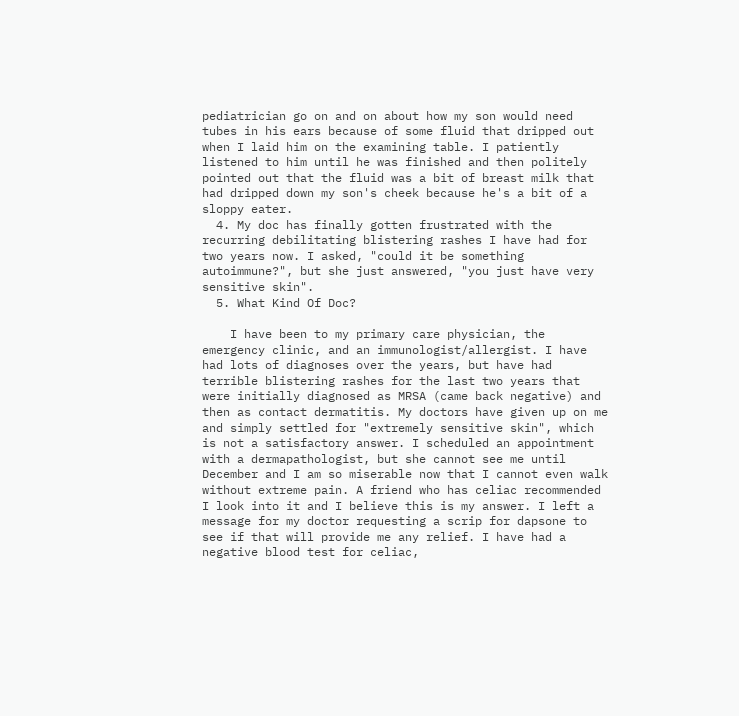pediatrician go on and on about how my son would need tubes in his ears because of some fluid that dripped out when I laid him on the examining table. I patiently listened to him until he was finished and then politely pointed out that the fluid was a bit of breast milk that had dripped down my son's cheek because he's a bit of a sloppy eater.
  4. My doc has finally gotten frustrated with the recurring debilitating blistering rashes I have had for two years now. I asked, "could it be something autoimmune?", but she just answered, "you just have very sensitive skin".
  5. What Kind Of Doc?

    I have been to my primary care physician, the emergency clinic, and an immunologist/allergist. I have had lots of diagnoses over the years, but have had terrible blistering rashes for the last two years that were initially diagnosed as MRSA (came back negative) and then as contact dermatitis. My doctors have given up on me and simply settled for "extremely sensitive skin", which is not a satisfactory answer. I scheduled an appointment with a dermapathologist, but she cannot see me until December and I am so miserable now that I cannot even walk without extreme pain. A friend who has celiac recommended I look into it and I believe this is my answer. I left a message for my doctor requesting a scrip for dapsone to see if that will provide me any relief. I have had a negative blood test for celiac,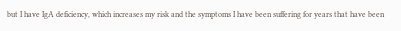but I have IgA deficiency, which increases my risk and the symptoms I have been suffering for years that have been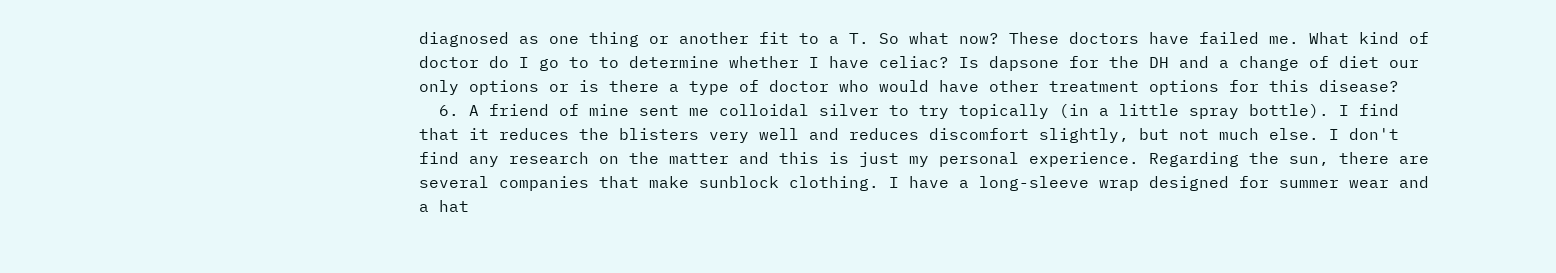diagnosed as one thing or another fit to a T. So what now? These doctors have failed me. What kind of doctor do I go to to determine whether I have celiac? Is dapsone for the DH and a change of diet our only options or is there a type of doctor who would have other treatment options for this disease?
  6. A friend of mine sent me colloidal silver to try topically (in a little spray bottle). I find that it reduces the blisters very well and reduces discomfort slightly, but not much else. I don't find any research on the matter and this is just my personal experience. Regarding the sun, there are several companies that make sunblock clothing. I have a long-sleeve wrap designed for summer wear and a hat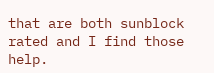that are both sunblock rated and I find those help.